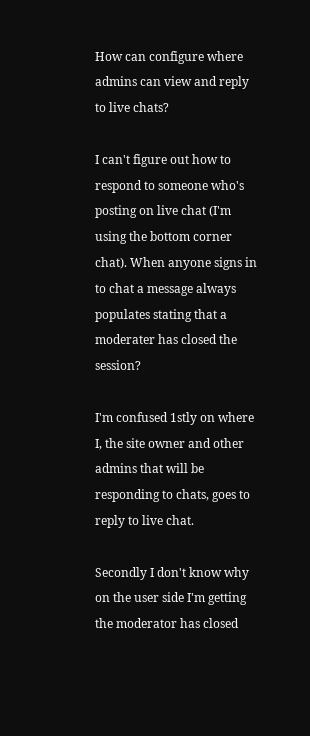How can configure where admins can view and reply to live chats?

I can't figure out how to respond to someone who's posting on live chat (I'm using the bottom corner chat). When anyone signs in to chat a message always populates stating that a moderater has closed the session?

I'm confused 1stly on where I, the site owner and other admins that will be responding to chats, goes to reply to live chat.

Secondly I don't know why on the user side I'm getting the moderator has closed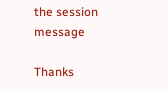the session message

Thanks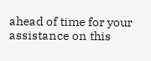ahead of time for your assistance on this